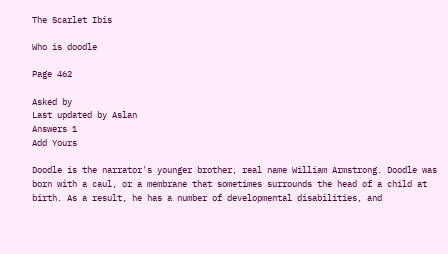The Scarlet Ibis

Who is doodle

Page 462

Asked by
Last updated by Aslan
Answers 1
Add Yours

Doodle is the narrator's younger brother, real name William Armstrong. Doodle was born with a caul, or a membrane that sometimes surrounds the head of a child at birth. As a result, he has a number of developmental disabilities, and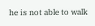he is not able to walk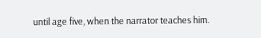until age five, when the narrator teaches him.